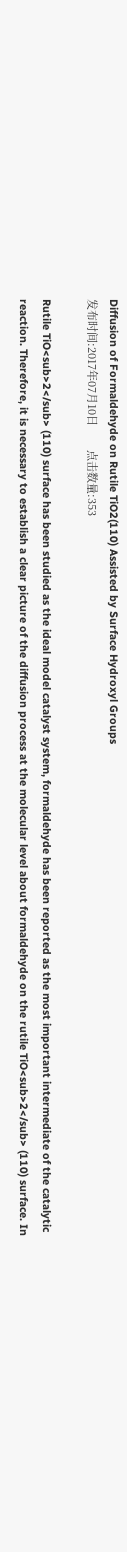Diffusion of Formaldehyde on Rutile TiO2(110) Assisted by Surface Hydroxyl Groups
发布时间:2017年07月10日        点击数量:353

Rutile TiO<sub>2</sub> (110) surface has been studied as the ideal model catalyst system, formaldehyde has been reported as the most important intermediate of the catalytic reaction. Therefore, it is necessary to establish a clear picture of the diffusion process at the molecular level about formaldehyde on the rutile TiO<sub>2</sub> (110) surface. In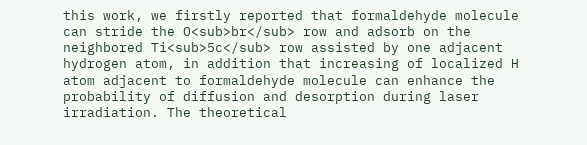this work, we firstly reported that formaldehyde molecule can stride the O<sub>br</sub> row and adsorb on the neighbored Ti<sub>5c</sub> row assisted by one adjacent hydrogen atom, in addition that increasing of localized H atom adjacent to formaldehyde molecule can enhance the probability of diffusion and desorption during laser irradiation. The theoretical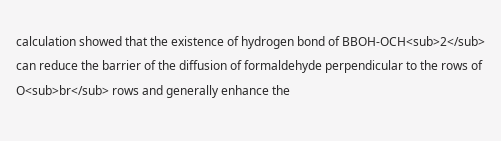calculation showed that the existence of hydrogen bond of BBOH-OCH<sub>2</sub> can reduce the barrier of the diffusion of formaldehyde perpendicular to the rows of O<sub>br</sub> rows and generally enhance the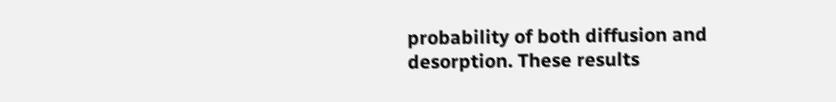probability of both diffusion and desorption. These results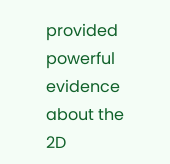provided powerful evidence about the 2D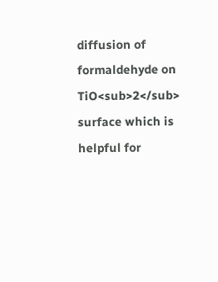diffusion of formaldehyde on TiO<sub>2</sub> surface which is helpful for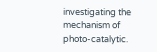investigating the mechanism of photo-catalytic.